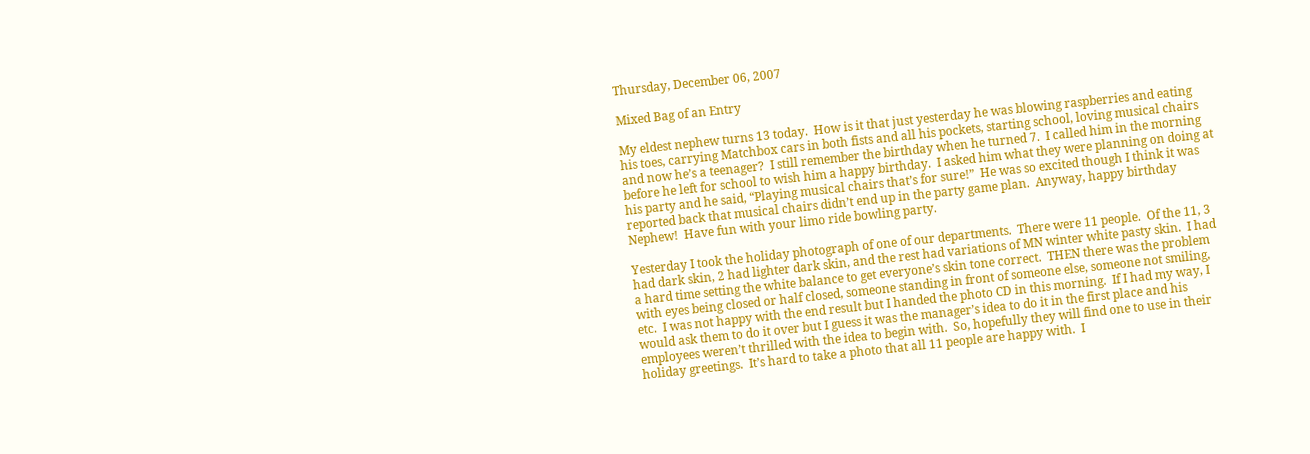Thursday, December 06, 2007

Mixed Bag of an Entry

My eldest nephew turns 13 today.  How is it that just yesterday he was blowing raspberries and eating his toes, carrying Matchbox cars in both fists and all his pockets, starting school, loving musical chairs and now he’s a teenager?  I still remember the birthday when he turned 7.  I called him in the morning before he left for school to wish him a happy birthday.  I asked him what they were planning on doing at his party and he said, “Playing musical chairs that’s for sure!”  He was so excited though I think it was reported back that musical chairs didn’t end up in the party game plan.  Anyway, happy birthday Nephew!  Have fun with your limo ride bowling party.

Yesterday I took the holiday photograph of one of our departments.  There were 11 people.  Of the 11, 3 had dark skin, 2 had lighter dark skin, and the rest had variations of MN winter white pasty skin.  I had a hard time setting the white balance to get everyone’s skin tone correct.  THEN there was the problem with eyes being closed or half closed, someone standing in front of someone else, someone not smiling, etc.  I was not happy with the end result but I handed the photo CD in this morning.  If I had my way, I would ask them to do it over but I guess it was the manager’s idea to do it in the first place and his employees weren’t thrilled with the idea to begin with.  So, hopefully they will find one to use in their holiday greetings.  It’s hard to take a photo that all 11 people are happy with.  I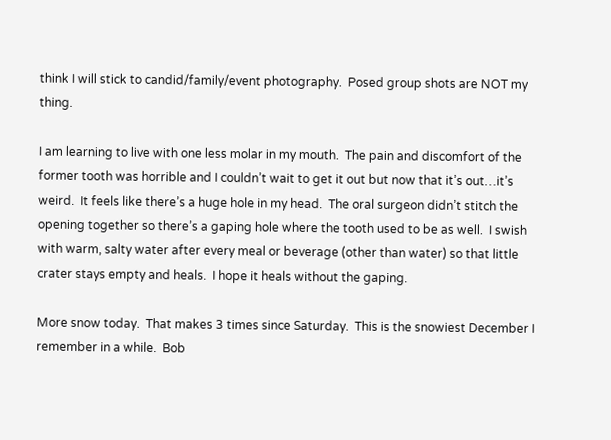think I will stick to candid/family/event photography.  Posed group shots are NOT my thing.

I am learning to live with one less molar in my mouth.  The pain and discomfort of the former tooth was horrible and I couldn’t wait to get it out but now that it’s out…it’s weird.  It feels like there’s a huge hole in my head.  The oral surgeon didn’t stitch the opening together so there’s a gaping hole where the tooth used to be as well.  I swish with warm, salty water after every meal or beverage (other than water) so that little crater stays empty and heals.  I hope it heals without the gaping.

More snow today.  That makes 3 times since Saturday.  This is the snowiest December I remember in a while.  Bob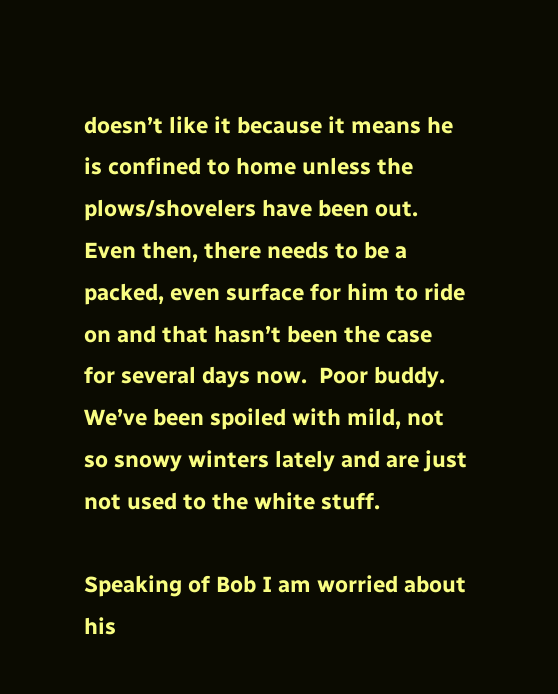doesn’t like it because it means he is confined to home unless the plows/shovelers have been out.  Even then, there needs to be a packed, even surface for him to ride on and that hasn’t been the case for several days now.  Poor buddy.  We’ve been spoiled with mild, not so snowy winters lately and are just not used to the white stuff.

Speaking of Bob I am worried about his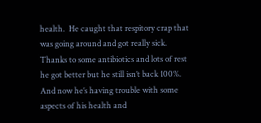health.  He caught that respitory crap that was going around and got really sick.  Thanks to some antibiotics and lots of rest he got better but he still isn’t back 100%.  And now he’s having trouble with some aspects of his health and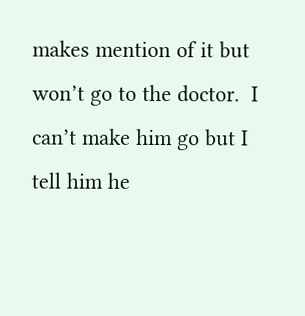makes mention of it but won’t go to the doctor.  I can’t make him go but I tell him he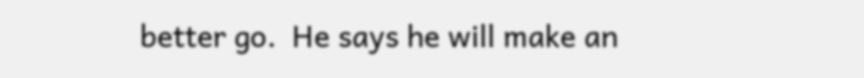better go.  He says he will make an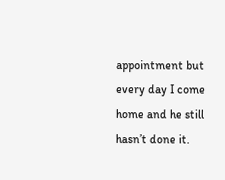appointment but every day I come home and he still hasn’t done it.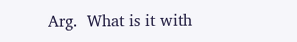Arg.  What is it with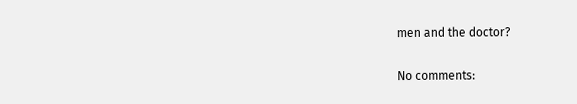men and the doctor?

No comments: